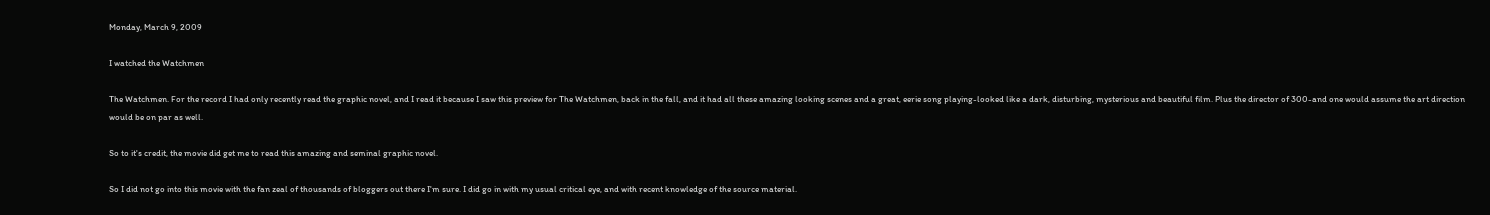Monday, March 9, 2009

I watched the Watchmen

The Watchmen. For the record I had only recently read the graphic novel, and I read it because I saw this preview for The Watchmen, back in the fall, and it had all these amazing looking scenes and a great, eerie song playing-looked like a dark, disturbing, mysterious and beautiful film. Plus the director of 300-and one would assume the art direction would be on par as well.

So to it's credit, the movie did get me to read this amazing and seminal graphic novel.

So I did not go into this movie with the fan zeal of thousands of bloggers out there I'm sure. I did go in with my usual critical eye, and with recent knowledge of the source material.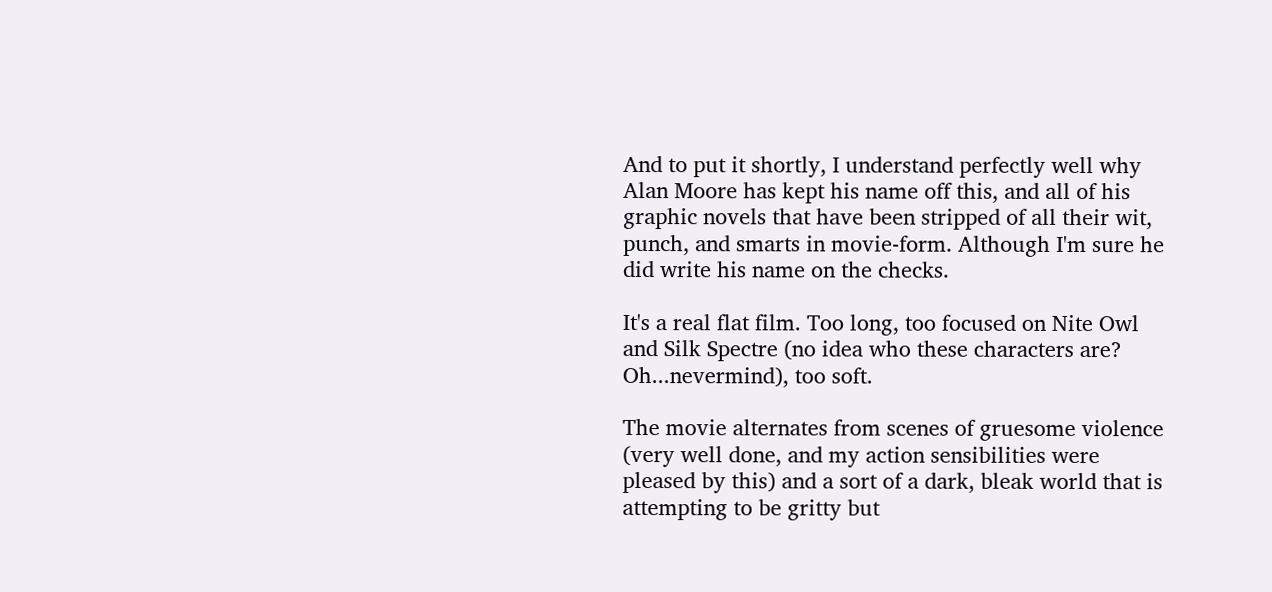And to put it shortly, I understand perfectly well why Alan Moore has kept his name off this, and all of his graphic novels that have been stripped of all their wit, punch, and smarts in movie-form. Although I'm sure he did write his name on the checks.

It's a real flat film. Too long, too focused on Nite Owl and Silk Spectre (no idea who these characters are? Oh...nevermind), too soft.

The movie alternates from scenes of gruesome violence (very well done, and my action sensibilities were pleased by this) and a sort of a dark, bleak world that is attempting to be gritty but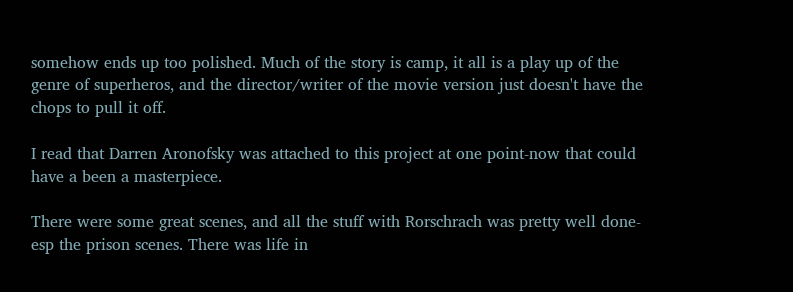somehow ends up too polished. Much of the story is camp, it all is a play up of the genre of superheros, and the director/writer of the movie version just doesn't have the chops to pull it off.

I read that Darren Aronofsky was attached to this project at one point-now that could have a been a masterpiece.

There were some great scenes, and all the stuff with Rorschrach was pretty well done-esp the prison scenes. There was life in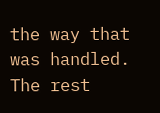the way that was handled. The rest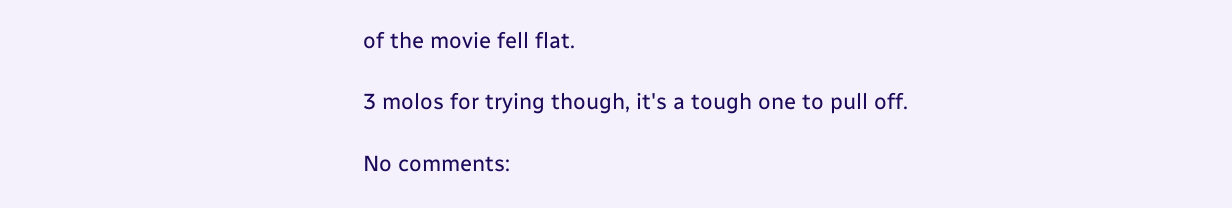of the movie fell flat.

3 molos for trying though, it's a tough one to pull off.

No comments: